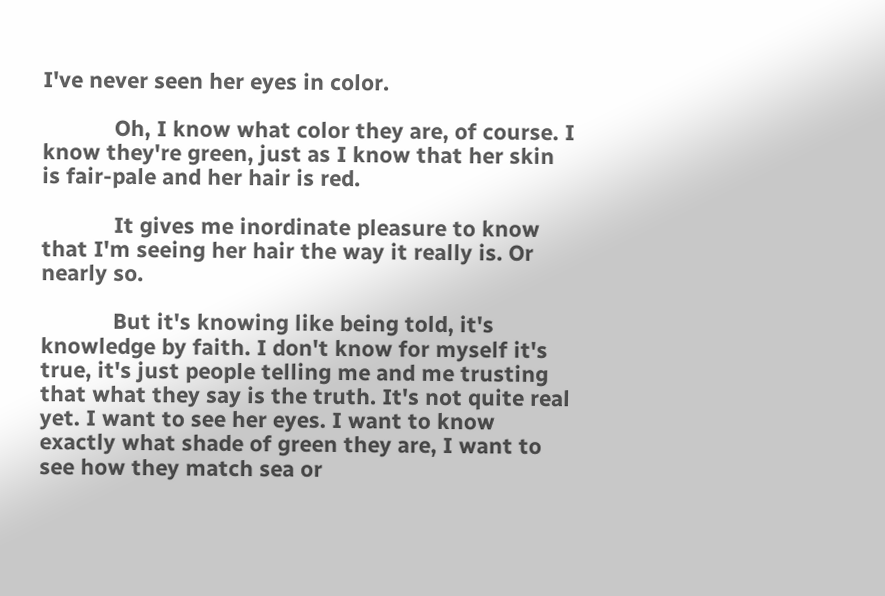I've never seen her eyes in color.

            Oh, I know what color they are, of course. I know they're green, just as I know that her skin is fair-pale and her hair is red.

            It gives me inordinate pleasure to know that I'm seeing her hair the way it really is. Or nearly so.

            But it's knowing like being told, it's knowledge by faith. I don't know for myself it's true, it's just people telling me and me trusting that what they say is the truth. It's not quite real yet. I want to see her eyes. I want to know exactly what shade of green they are, I want to see how they match sea or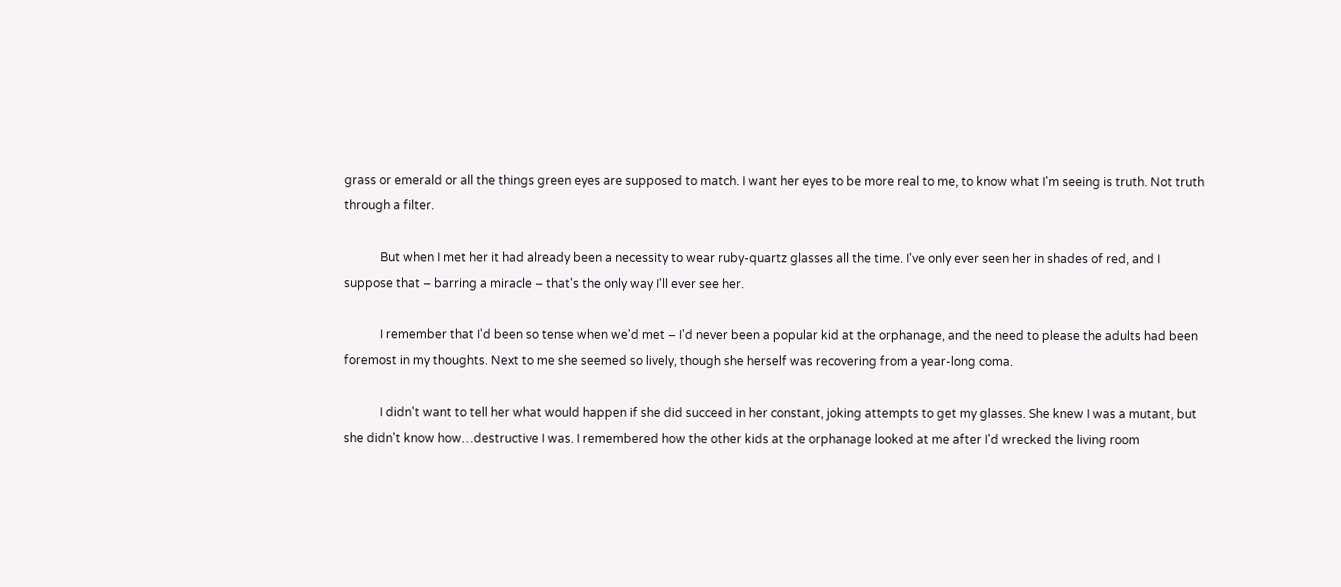grass or emerald or all the things green eyes are supposed to match. I want her eyes to be more real to me, to know what I'm seeing is truth. Not truth through a filter.

            But when I met her it had already been a necessity to wear ruby-quartz glasses all the time. I've only ever seen her in shades of red, and I suppose that – barring a miracle – that's the only way I'll ever see her.

            I remember that I'd been so tense when we'd met – I'd never been a popular kid at the orphanage, and the need to please the adults had been foremost in my thoughts. Next to me she seemed so lively, though she herself was recovering from a year-long coma.

            I didn't want to tell her what would happen if she did succeed in her constant, joking attempts to get my glasses. She knew I was a mutant, but she didn't know how…destructive I was. I remembered how the other kids at the orphanage looked at me after I'd wrecked the living room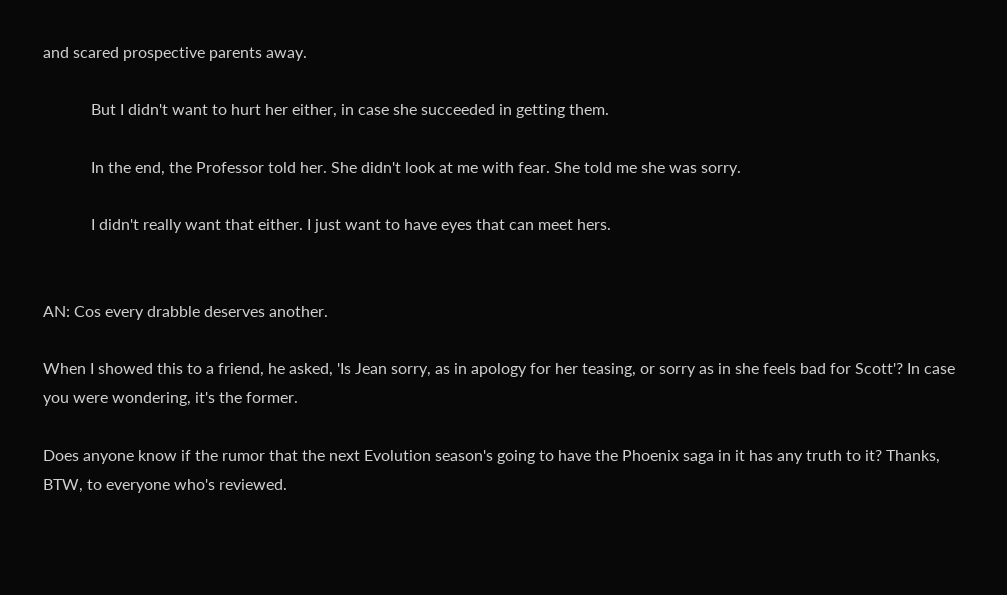and scared prospective parents away.

            But I didn't want to hurt her either, in case she succeeded in getting them.

            In the end, the Professor told her. She didn't look at me with fear. She told me she was sorry.

            I didn't really want that either. I just want to have eyes that can meet hers.


AN: Cos every drabble deserves another.

When I showed this to a friend, he asked, 'Is Jean sorry, as in apology for her teasing, or sorry as in she feels bad for Scott'? In case you were wondering, it's the former.

Does anyone know if the rumor that the next Evolution season's going to have the Phoenix saga in it has any truth to it? Thanks, BTW, to everyone who's reviewed.